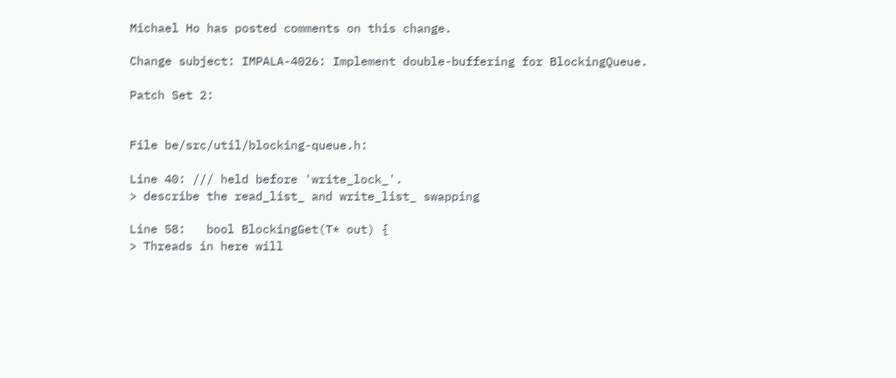Michael Ho has posted comments on this change.

Change subject: IMPALA-4026: Implement double-buffering for BlockingQueue.

Patch Set 2:


File be/src/util/blocking-queue.h:

Line 40: /// held before 'write_lock_'.
> describe the read_list_ and write_list_ swapping

Line 58:   bool BlockingGet(T* out) {
> Threads in here will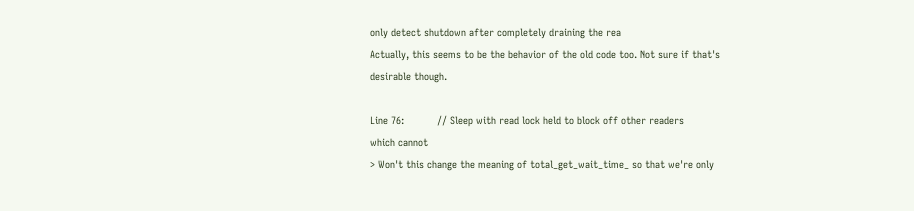only detect shutdown after completely draining the rea
Actually, this seems to be the behavior of the old code too. Not sure if that's
desirable though.

Line 76:           // Sleep with read lock held to block off other readers
which cannot
> Won't this change the meaning of total_get_wait_time_ so that we're only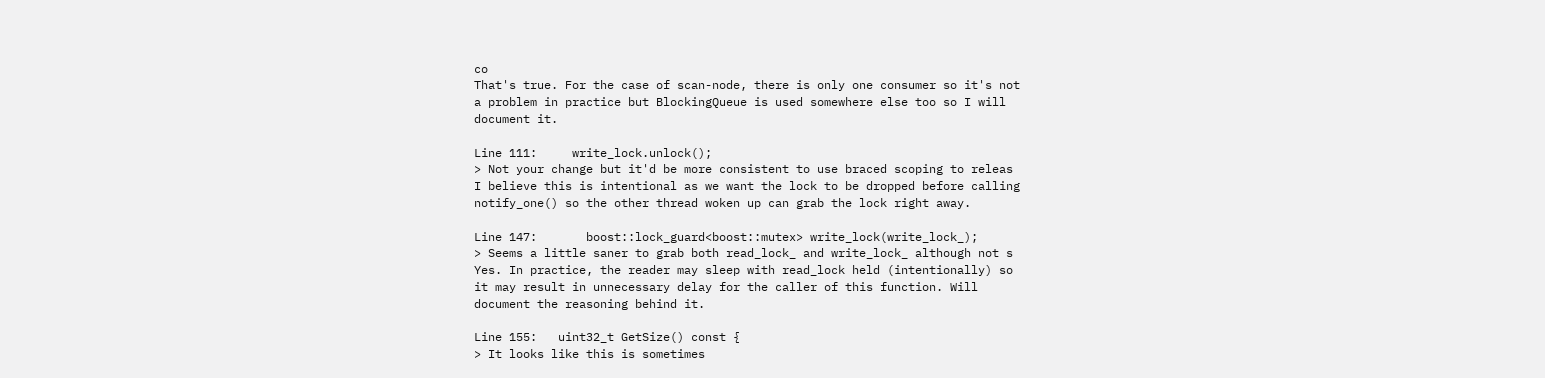co
That's true. For the case of scan-node, there is only one consumer so it's not
a problem in practice but BlockingQueue is used somewhere else too so I will
document it.

Line 111:     write_lock.unlock();
> Not your change but it'd be more consistent to use braced scoping to releas
I believe this is intentional as we want the lock to be dropped before calling
notify_one() so the other thread woken up can grab the lock right away.

Line 147:       boost::lock_guard<boost::mutex> write_lock(write_lock_);
> Seems a little saner to grab both read_lock_ and write_lock_ although not s
Yes. In practice, the reader may sleep with read_lock held (intentionally) so
it may result in unnecessary delay for the caller of this function. Will
document the reasoning behind it.

Line 155:   uint32_t GetSize() const {
> It looks like this is sometimes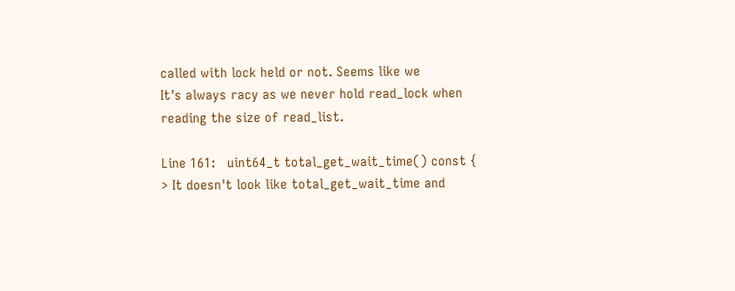called with lock held or not. Seems like we
It's always racy as we never hold read_lock when reading the size of read_list.

Line 161:   uint64_t total_get_wait_time() const {
> It doesn't look like total_get_wait_time and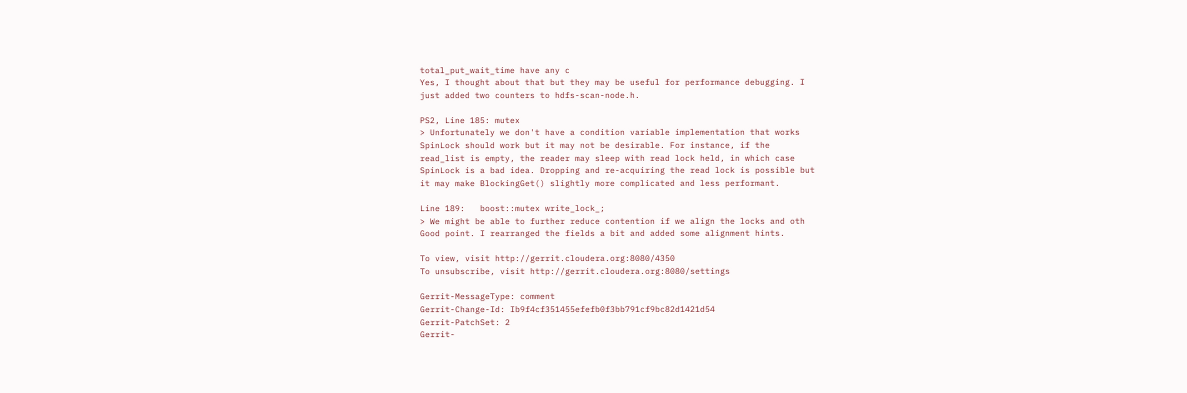total_put_wait_time have any c
Yes, I thought about that but they may be useful for performance debugging. I
just added two counters to hdfs-scan-node.h.

PS2, Line 185: mutex
> Unfortunately we don't have a condition variable implementation that works
SpinLock should work but it may not be desirable. For instance, if the
read_list is empty, the reader may sleep with read lock held, in which case
SpinLock is a bad idea. Dropping and re-acquiring the read lock is possible but
it may make BlockingGet() slightly more complicated and less performant.

Line 189:   boost::mutex write_lock_;
> We might be able to further reduce contention if we align the locks and oth
Good point. I rearranged the fields a bit and added some alignment hints.

To view, visit http://gerrit.cloudera.org:8080/4350
To unsubscribe, visit http://gerrit.cloudera.org:8080/settings

Gerrit-MessageType: comment
Gerrit-Change-Id: Ib9f4cf351455efefb0f3bb791cf9bc82d1421d54
Gerrit-PatchSet: 2
Gerrit-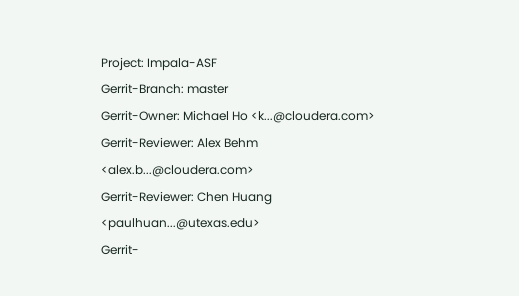Project: Impala-ASF
Gerrit-Branch: master
Gerrit-Owner: Michael Ho <k...@cloudera.com>
Gerrit-Reviewer: Alex Behm <alex.b...@cloudera.com>
Gerrit-Reviewer: Chen Huang <paulhuan...@utexas.edu>
Gerrit-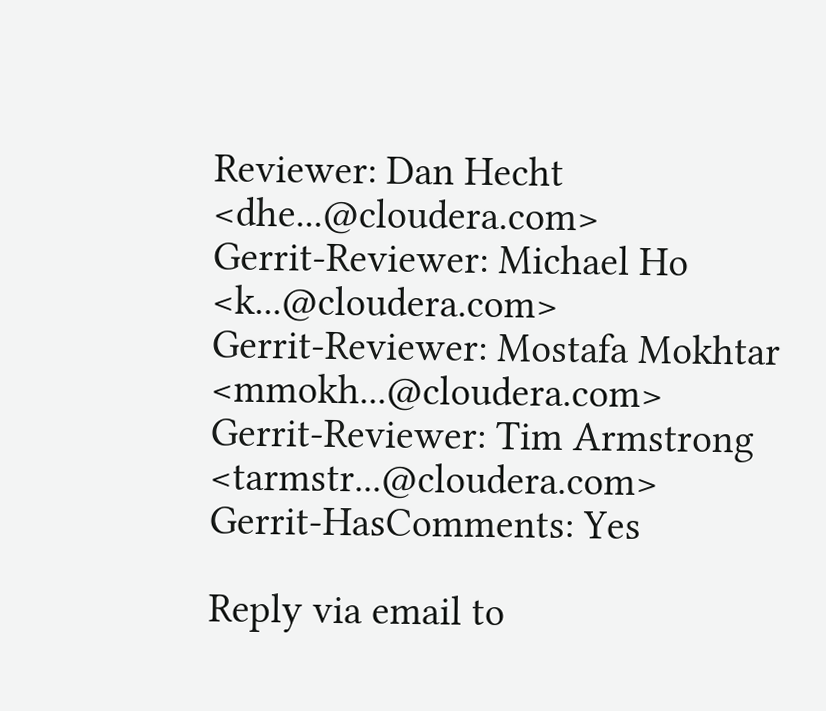Reviewer: Dan Hecht <dhe...@cloudera.com>
Gerrit-Reviewer: Michael Ho <k...@cloudera.com>
Gerrit-Reviewer: Mostafa Mokhtar <mmokh...@cloudera.com>
Gerrit-Reviewer: Tim Armstrong <tarmstr...@cloudera.com>
Gerrit-HasComments: Yes

Reply via email to